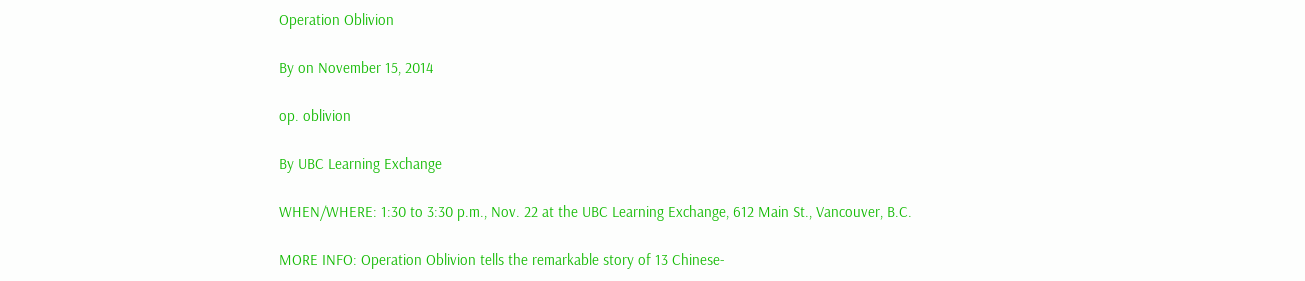Operation Oblivion

By on November 15, 2014

op. oblivion

By UBC Learning Exchange

WHEN/WHERE: 1:30 to 3:30 p.m., Nov. 22 at the UBC Learning Exchange, 612 Main St., Vancouver, B.C.

MORE INFO: Operation Oblivion tells the remarkable story of 13 Chinese-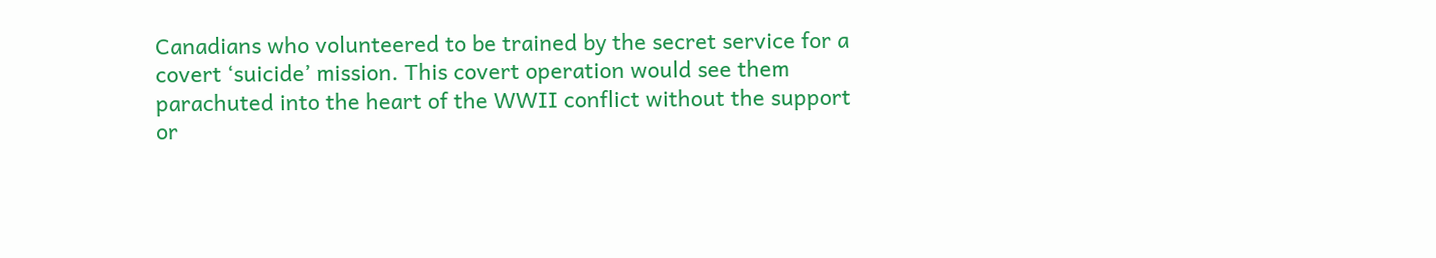Canadians who volunteered to be trained by the secret service for a covert ‘suicide’ mission. This covert operation would see them parachuted into the heart of the WWII conflict without the support or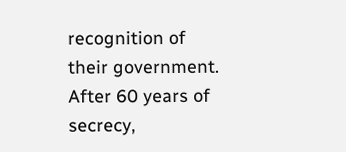recognition of their government. After 60 years of secrecy,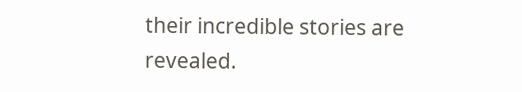their incredible stories are revealed.